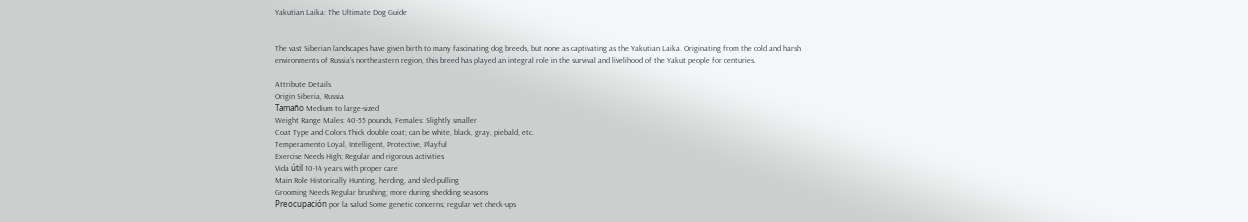Yakutian Laika: The Ultimate Dog Guide


The vast Siberian landscapes have given birth to many fascinating dog breeds, but none as captivating as the Yakutian Laika. Originating from the cold and harsh environments of Russia’s northeastern region, this breed has played an integral role in the survival and livelihood of the Yakut people for centuries.

Attribute Details
Origin Siberia, Russia
Tamaño Medium to large-sized
Weight Range Males: 40-55 pounds, Females: Slightly smaller
Coat Type and Colors Thick double coat; can be white, black, gray, piebald, etc.
Temperamento Loyal, Intelligent, Protective, Playful
Exercise Needs High; Regular and rigorous activities
Vida útil 10-14 years with proper care
Main Role Historically Hunting, herding, and sled-pulling
Grooming Needs Regular brushing; more during shedding seasons
Preocupación por la salud Some genetic concerns; regular vet check-ups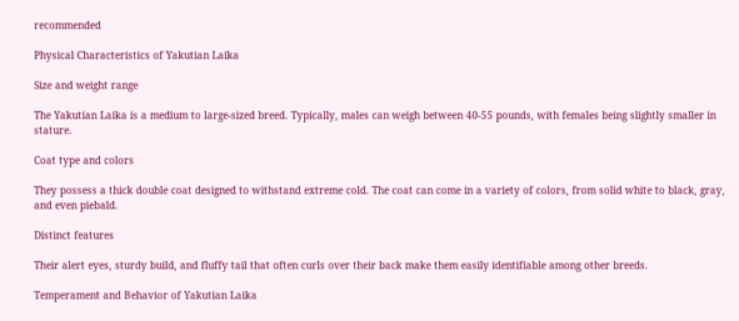recommended

Physical Characteristics of Yakutian Laika

Size and weight range

The Yakutian Laika is a medium to large-sized breed. Typically, males can weigh between 40-55 pounds, with females being slightly smaller in stature.

Coat type and colors

They possess a thick double coat designed to withstand extreme cold. The coat can come in a variety of colors, from solid white to black, gray, and even piebald.

Distinct features

Their alert eyes, sturdy build, and fluffy tail that often curls over their back make them easily identifiable among other breeds.

Temperament and Behavior of Yakutian Laika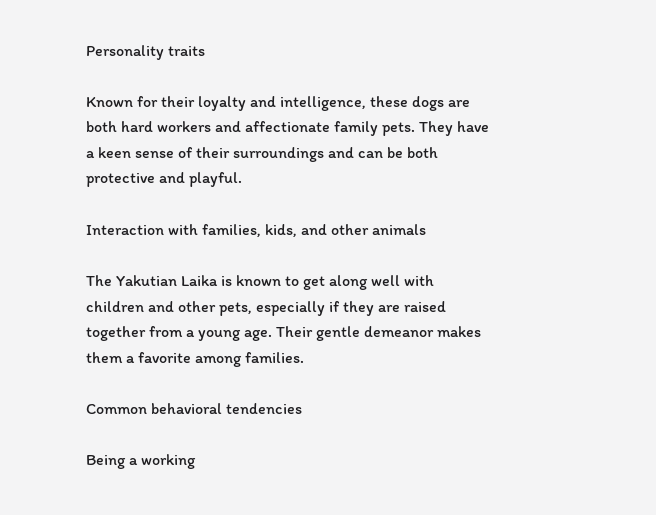Personality traits

Known for their loyalty and intelligence, these dogs are both hard workers and affectionate family pets. They have a keen sense of their surroundings and can be both protective and playful.

Interaction with families, kids, and other animals

The Yakutian Laika is known to get along well with children and other pets, especially if they are raised together from a young age. Their gentle demeanor makes them a favorite among families.

Common behavioral tendencies

Being a working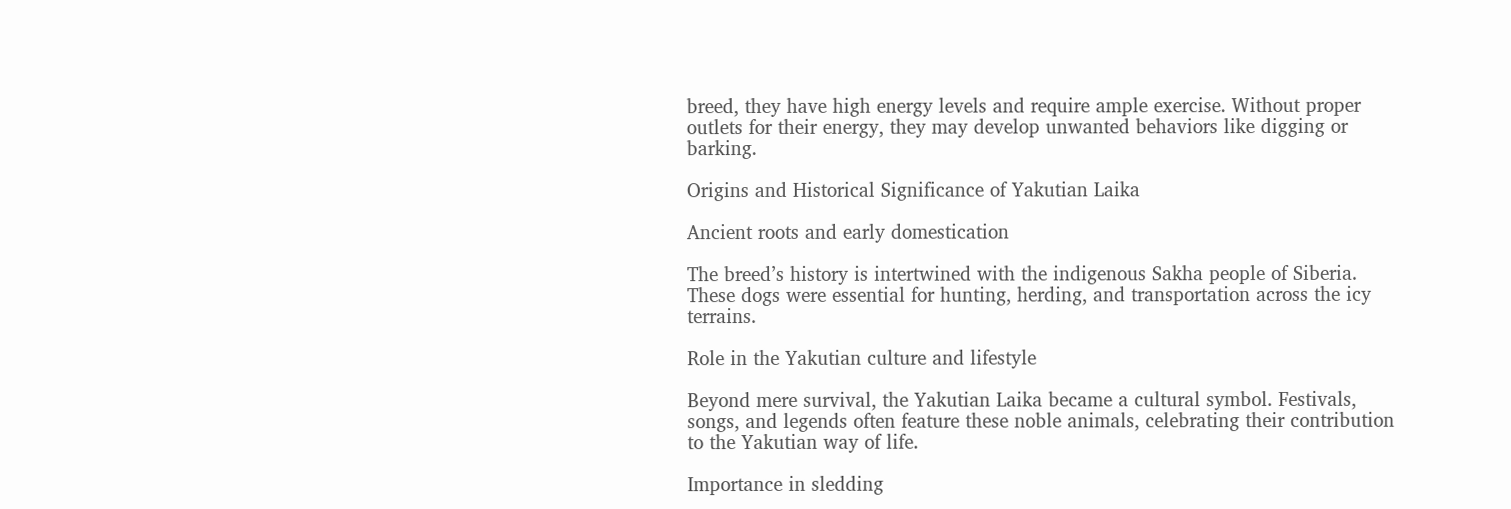breed, they have high energy levels and require ample exercise. Without proper outlets for their energy, they may develop unwanted behaviors like digging or barking.

Origins and Historical Significance of Yakutian Laika

Ancient roots and early domestication

The breed’s history is intertwined with the indigenous Sakha people of Siberia. These dogs were essential for hunting, herding, and transportation across the icy terrains.

Role in the Yakutian culture and lifestyle

Beyond mere survival, the Yakutian Laika became a cultural symbol. Festivals, songs, and legends often feature these noble animals, celebrating their contribution to the Yakutian way of life.

Importance in sledding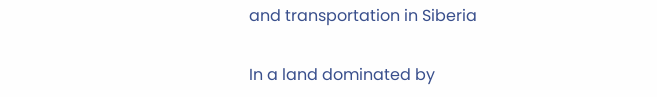and transportation in Siberia

In a land dominated by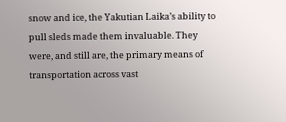snow and ice, the Yakutian Laika’s ability to pull sleds made them invaluable. They were, and still are, the primary means of transportation across vast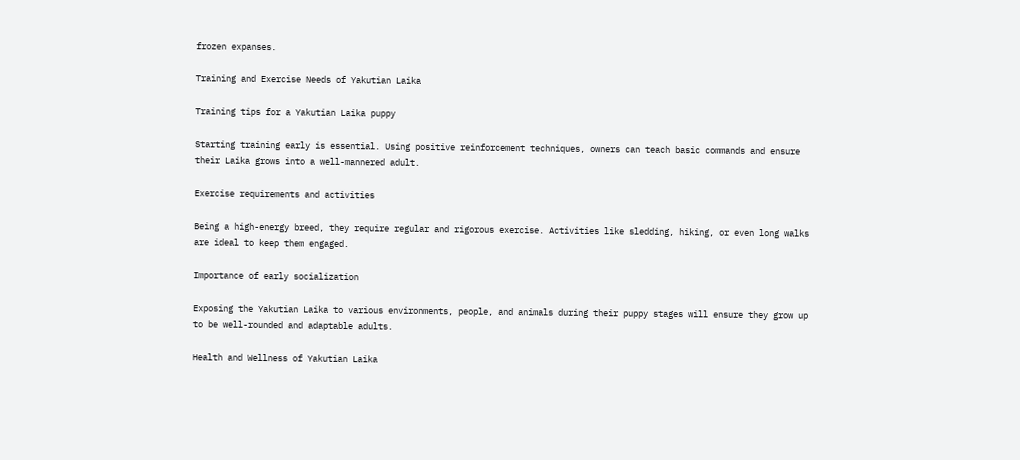frozen expanses.

Training and Exercise Needs of Yakutian Laika

Training tips for a Yakutian Laika puppy

Starting training early is essential. Using positive reinforcement techniques, owners can teach basic commands and ensure their Laika grows into a well-mannered adult.

Exercise requirements and activities

Being a high-energy breed, they require regular and rigorous exercise. Activities like sledding, hiking, or even long walks are ideal to keep them engaged.

Importance of early socialization

Exposing the Yakutian Laika to various environments, people, and animals during their puppy stages will ensure they grow up to be well-rounded and adaptable adults.

Health and Wellness of Yakutian Laika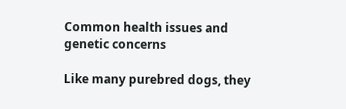Common health issues and genetic concerns

Like many purebred dogs, they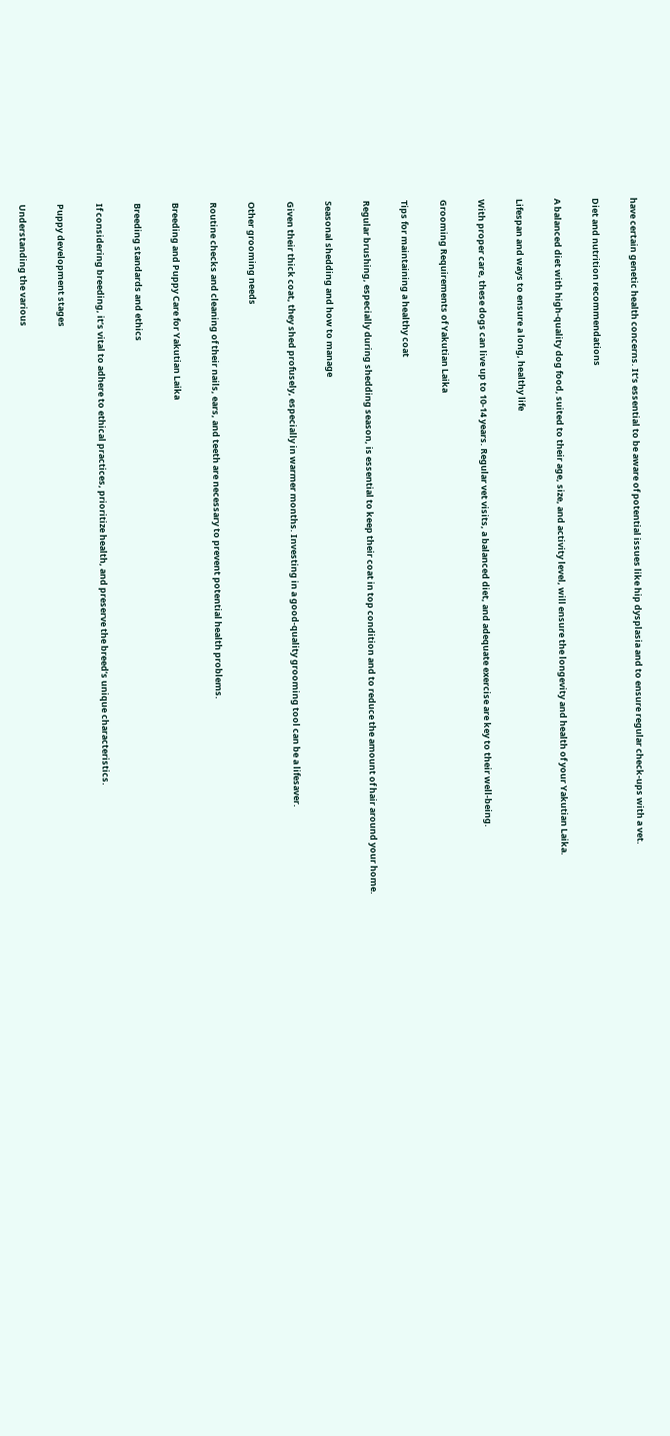have certain genetic health concerns. It’s essential to be aware of potential issues like hip dysplasia and to ensure regular check-ups with a vet.

Diet and nutrition recommendations

A balanced diet with high-quality dog food, suited to their age, size, and activity level, will ensure the longevity and health of your Yakutian Laika.

Lifespan and ways to ensure a long, healthy life

With proper care, these dogs can live up to 10-14 years. Regular vet visits, a balanced diet, and adequate exercise are key to their well-being.

Grooming Requirements of Yakutian Laika

Tips for maintaining a healthy coat

Regular brushing, especially during shedding season, is essential to keep their coat in top condition and to reduce the amount of hair around your home.

Seasonal shedding and how to manage

Given their thick coat, they shed profusely, especially in warmer months. Investing in a good-quality grooming tool can be a lifesaver.

Other grooming needs

Routine checks and cleaning of their nails, ears, and teeth are necessary to prevent potential health problems.

Breeding and Puppy Care for Yakutian Laika

Breeding standards and ethics

If considering breeding, it’s vital to adhere to ethical practices, prioritize health, and preserve the breed’s unique characteristics.

Puppy development stages

Understanding the various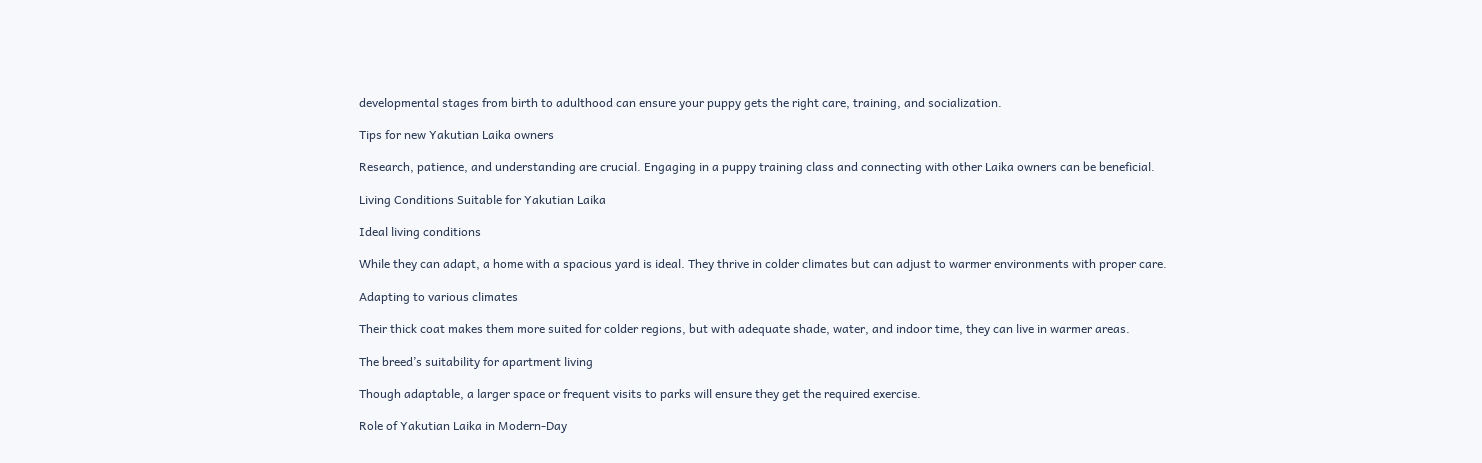developmental stages from birth to adulthood can ensure your puppy gets the right care, training, and socialization.

Tips for new Yakutian Laika owners

Research, patience, and understanding are crucial. Engaging in a puppy training class and connecting with other Laika owners can be beneficial.

Living Conditions Suitable for Yakutian Laika

Ideal living conditions

While they can adapt, a home with a spacious yard is ideal. They thrive in colder climates but can adjust to warmer environments with proper care.

Adapting to various climates

Their thick coat makes them more suited for colder regions, but with adequate shade, water, and indoor time, they can live in warmer areas.

The breed’s suitability for apartment living

Though adaptable, a larger space or frequent visits to parks will ensure they get the required exercise.

Role of Yakutian Laika in Modern-Day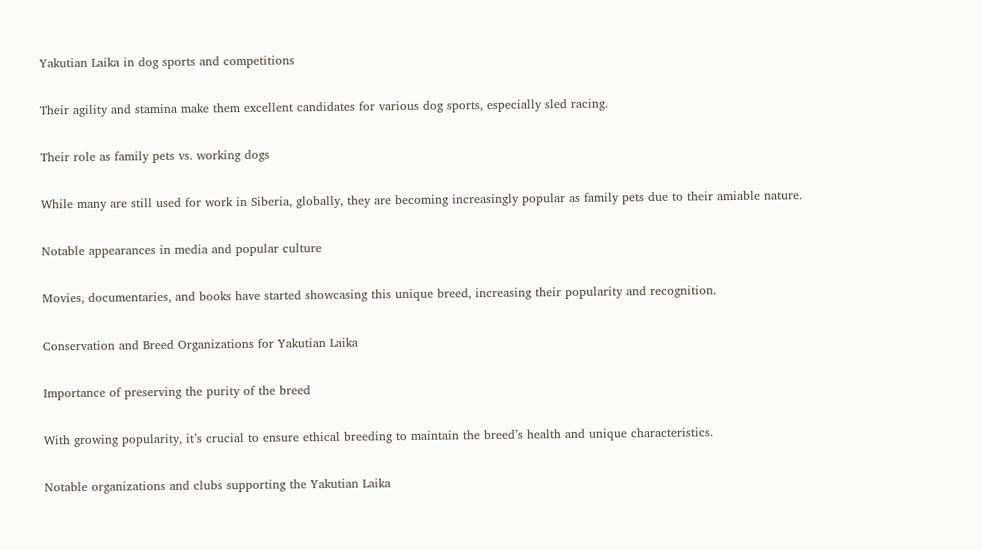Yakutian Laika in dog sports and competitions

Their agility and stamina make them excellent candidates for various dog sports, especially sled racing.

Their role as family pets vs. working dogs

While many are still used for work in Siberia, globally, they are becoming increasingly popular as family pets due to their amiable nature.

Notable appearances in media and popular culture

Movies, documentaries, and books have started showcasing this unique breed, increasing their popularity and recognition.

Conservation and Breed Organizations for Yakutian Laika

Importance of preserving the purity of the breed

With growing popularity, it’s crucial to ensure ethical breeding to maintain the breed’s health and unique characteristics.

Notable organizations and clubs supporting the Yakutian Laika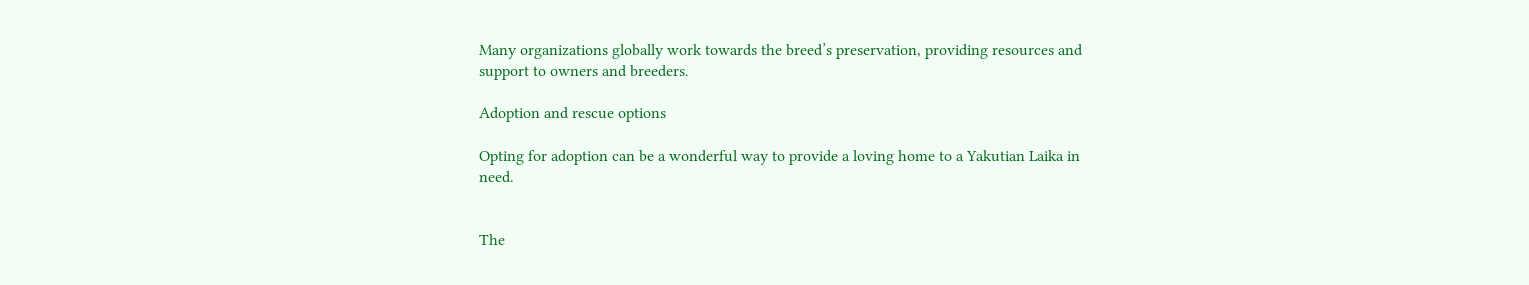Many organizations globally work towards the breed’s preservation, providing resources and support to owners and breeders.

Adoption and rescue options

Opting for adoption can be a wonderful way to provide a loving home to a Yakutian Laika in need.


The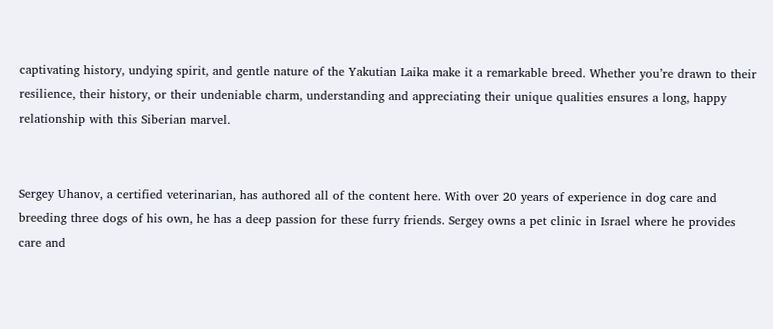captivating history, undying spirit, and gentle nature of the Yakutian Laika make it a remarkable breed. Whether you’re drawn to their resilience, their history, or their undeniable charm, understanding and appreciating their unique qualities ensures a long, happy relationship with this Siberian marvel.


Sergey Uhanov, a certified veterinarian, has authored all of the content here. With over 20 years of experience in dog care and breeding three dogs of his own, he has a deep passion for these furry friends. Sergey owns a pet clinic in Israel where he provides care and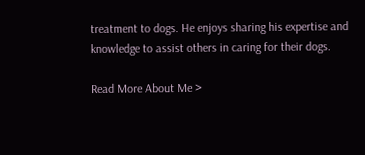treatment to dogs. He enjoys sharing his expertise and knowledge to assist others in caring for their dogs.

Read More About Me >